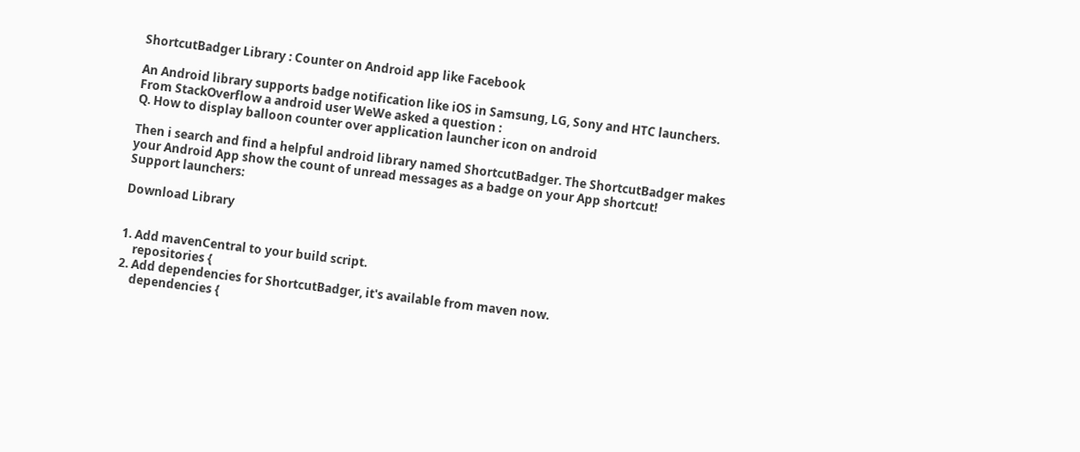ShortcutBadger Library : Counter on Android app like Facebook

An Android library supports badge notification like iOS in Samsung, LG, Sony and HTC launchers.
From StackOverflow a android user WeWe asked a question :
Q. How to display balloon counter over application launcher icon on android

Then i search and find a helpful android library named ShortcutBadger. The ShortcutBadger makes your Android App show the count of unread messages as a badge on your App shortcut!
Support launchers:

Download Library


1. Add mavenCentral to your build script.
    repositories {
2. Add dependencies for ShortcutBadger, it's available from maven now.
    dependencies {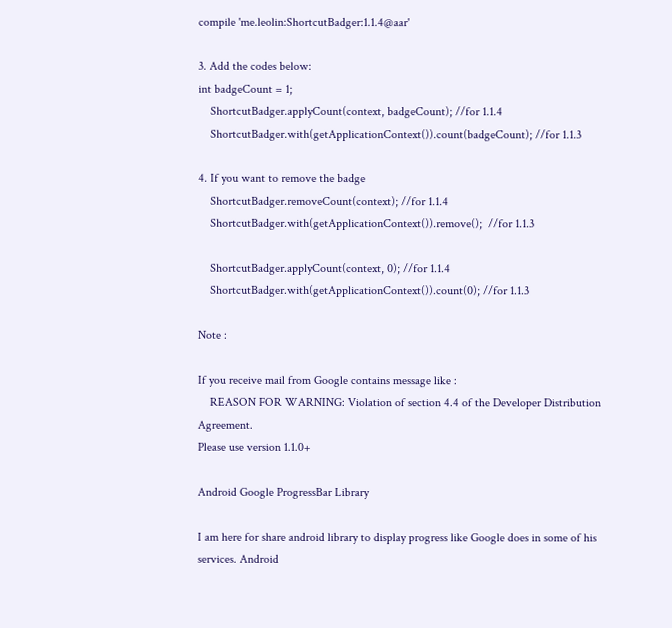compile 'me.leolin:ShortcutBadger:1.1.4@aar'

3. Add the codes below:
int badgeCount = 1;
    ShortcutBadger.applyCount(context, badgeCount); //for 1.1.4
    ShortcutBadger.with(getApplicationContext()).count(badgeCount); //for 1.1.3

4. If you want to remove the badge
    ShortcutBadger.removeCount(context); //for 1.1.4
    ShortcutBadger.with(getApplicationContext()).remove();  //for 1.1.3

    ShortcutBadger.applyCount(context, 0); //for 1.1.4
    ShortcutBadger.with(getApplicationContext()).count(0); //for 1.1.3

Note :

If you receive mail from Google contains message like :
    REASON FOR WARNING: Violation of section 4.4 of the Developer Distribution Agreement.
Please use version 1.1.0+

Android Google ProgressBar Library

I am here for share android library to display progress like Google does in some of his services. Android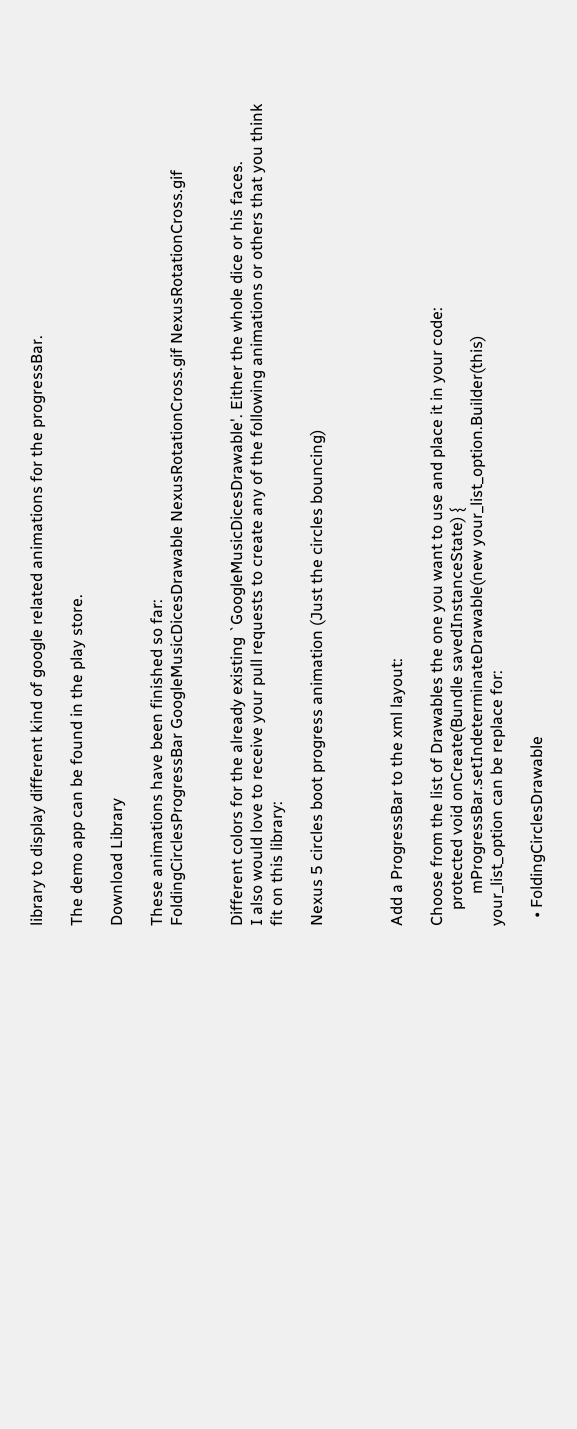library to display different kind of google related animations for the progressBar.

The demo app can be found in the play store.

Download Library

These animations have been finished so far:
FoldingCirclesProgressBar GoogleMusicDicesDrawable NexusRotationCross.gif NexusRotationCross.gif


Different colors for the already existing `GoogleMusicDicesDrawable'. Either the whole dice or his faces.
I also would love to receive your pull requests to create any of the following animations or others that you think fit on this library:

Nexus 5 circles boot progress animation (Just the circles bouncing)



Add a ProgressBar to the xml layout:

Choose from the list of Drawables the one you want to use and place it in your code:
    protected void onCreate(Bundle savedInstanceState) {
        mProgressBar.setIndeterminateDrawable(new your_list_option.Builder(this)
your_list_option can be replace for:

  • FoldingCirclesDrawable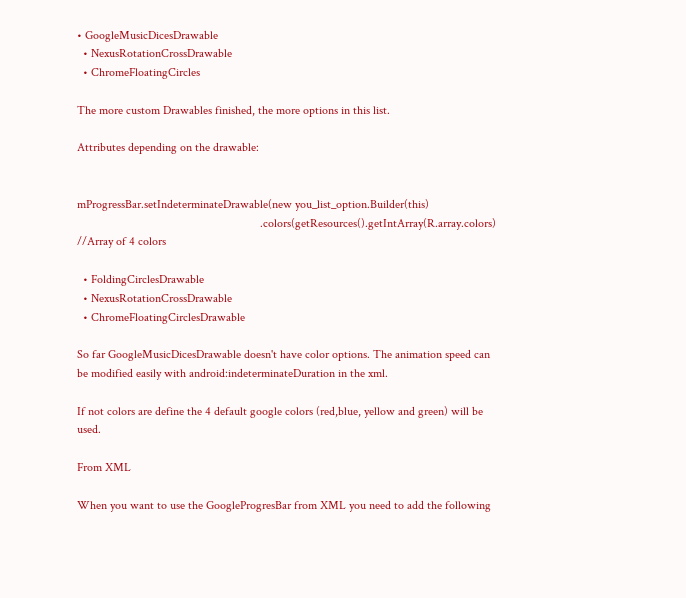• GoogleMusicDicesDrawable
  • NexusRotationCrossDrawable
  • ChromeFloatingCircles

The more custom Drawables finished, the more options in this list.

Attributes depending on the drawable:


mProgressBar.setIndeterminateDrawable(new you_list_option.Builder(this)
                                                             .colors(getResources().getIntArray(R.array.colors) //Array of 4 colors

  • FoldingCirclesDrawable
  • NexusRotationCrossDrawable
  • ChromeFloatingCirclesDrawable

So far GoogleMusicDicesDrawable doesn't have color options. The animation speed can be modified easily with android:indeterminateDuration in the xml.

If not colors are define the 4 default google colors (red,blue, yellow and green) will be used.

From XML

When you want to use the GoogleProgresBar from XML you need to add the following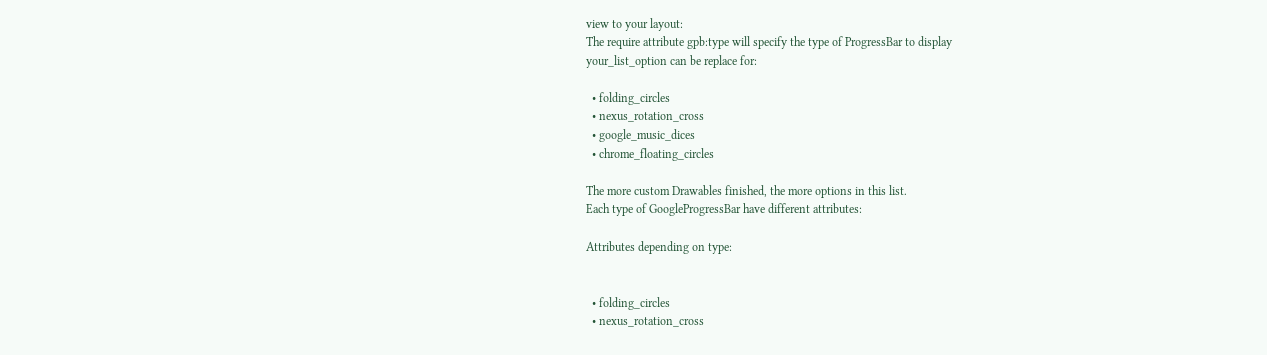view to your layout:
The require attribute gpb:type will specify the type of ProgressBar to display
your_list_option can be replace for:

  • folding_circles
  • nexus_rotation_cross
  • google_music_dices
  • chrome_floating_circles

The more custom Drawables finished, the more options in this list.
Each type of GoogleProgressBar have different attributes:

Attributes depending on type:


  • folding_circles
  • nexus_rotation_cross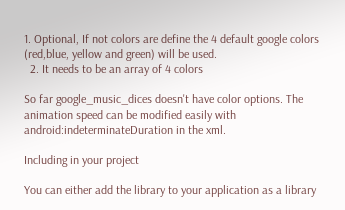1. Optional, If not colors are define the 4 default google colors (red,blue, yellow and green) will be used.
  2. It needs to be an array of 4 colors

So far google_music_dices doesn't have color options. The animation speed can be modified easily with android:indeterminateDuration in the xml.

Including in your project

You can either add the library to your application as a library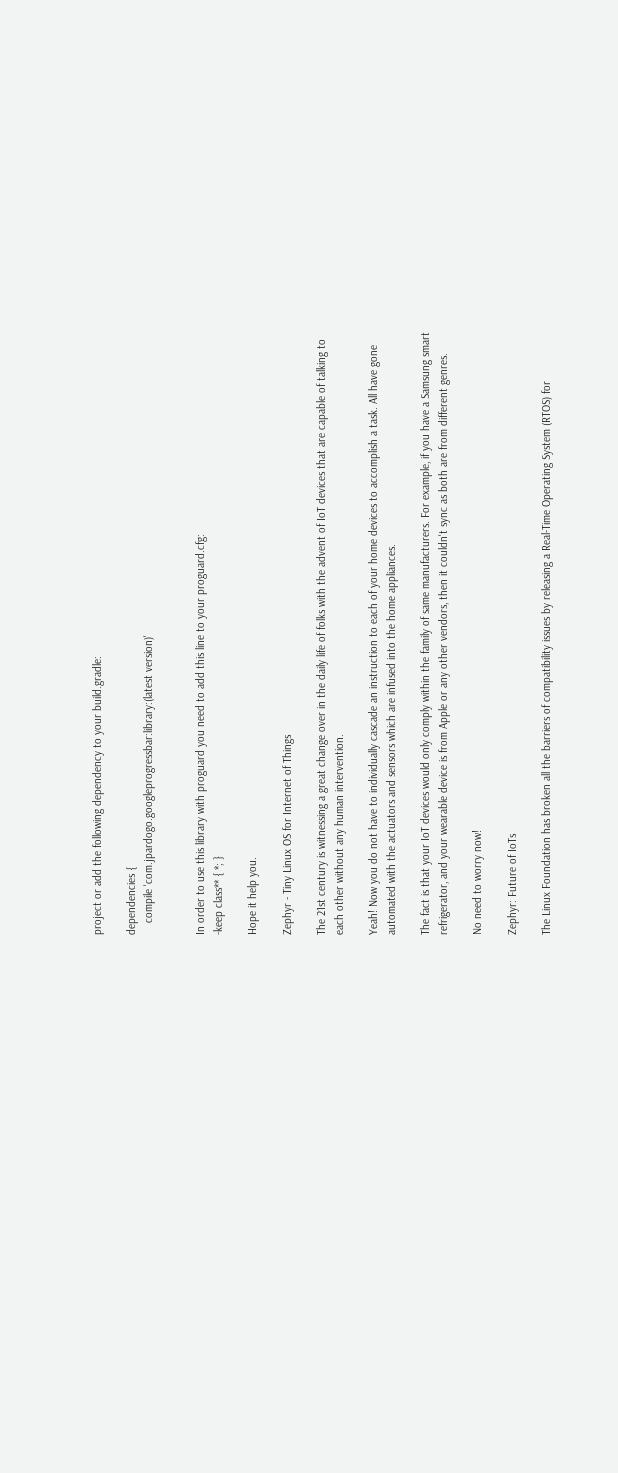project or add the following dependency to your build.gradle:

dependencies {
    compile 'com.jpardogo.googleprogressbar:library:(latest version)'


In order to use this library with proguard you need to add this line to your proguard.cfg:
-keep class** { *; }

Hope it help you.

Zephyr - Tiny Linux OS for Internet of Things

The 21st century is witnessing a great change over in the daily life of folks with the advent of IoT devices that are capable of talking to each other without any human intervention.

Yeah! Now you do not have to individually cascade an instruction to each of your home devices to accomplish a task. All have gone automated with the actuators and sensors which are infused into the home appliances.

The fact is that your IoT devices would only comply within the family of same manufacturers. For example, if you have a Samsung smart refrigerator, and your wearable device is from Apple or any other vendors, then it couldn't sync as both are from different genres.

No need to worry now!

Zephyr: Future of IoTs

The Linux Foundation has broken all the barriers of compatibility issues by releasing a Real-Time Operating System (RTOS) for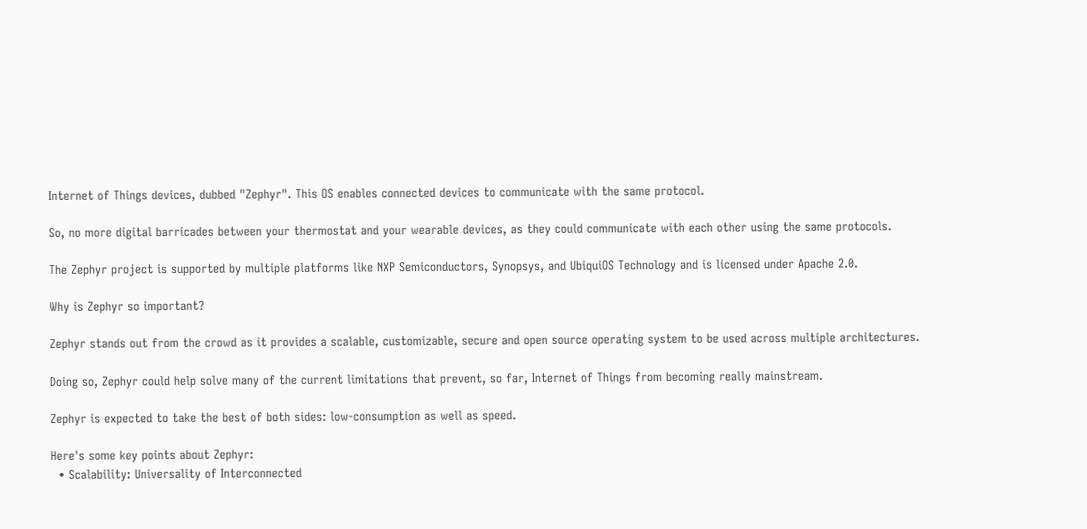Internet of Things devices, dubbed "Zephyr". This OS enables connected devices to communicate with the same protocol.

So, no more digital barricades between your thermostat and your wearable devices, as they could communicate with each other using the same protocols.

The Zephyr project is supported by multiple platforms like NXP Semiconductors, Synopsys, and UbiquiOS Technology and is licensed under Apache 2.0.

Why is Zephyr so important?

Zephyr stands out from the crowd as it provides a scalable, customizable, secure and open source operating system to be used across multiple architectures.

Doing so, Zephyr could help solve many of the current limitations that prevent, so far, Internet of Things from becoming really mainstream.

Zephyr is expected to take the best of both sides: low-consumption as well as speed.

Here's some key points about Zephyr:
  • Scalability: Universality of Interconnected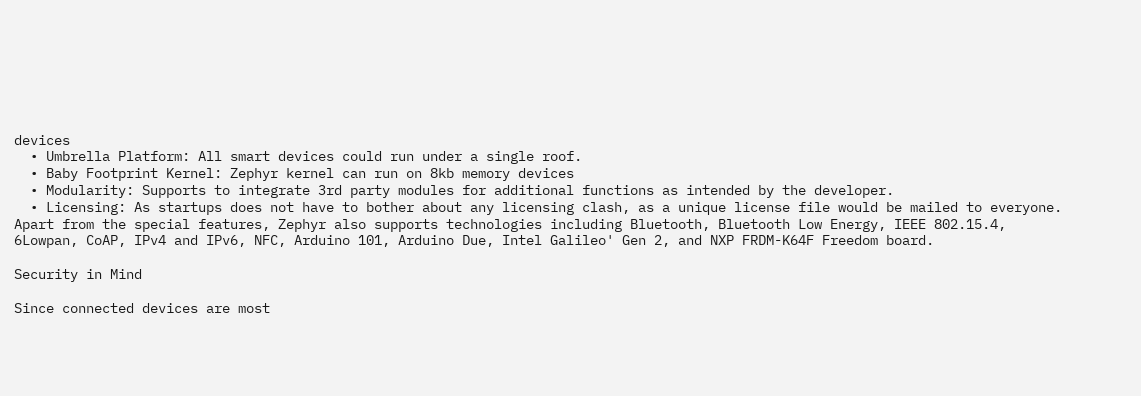devices
  • Umbrella Platform: All smart devices could run under a single roof.
  • Baby Footprint Kernel: Zephyr kernel can run on 8kb memory devices
  • Modularity: Supports to integrate 3rd party modules for additional functions as intended by the developer.
  • Licensing: As startups does not have to bother about any licensing clash, as a unique license file would be mailed to everyone.
Apart from the special features, Zephyr also supports technologies including Bluetooth, Bluetooth Low Energy, IEEE 802.15.4, 6Lowpan, CoAP, IPv4 and IPv6, NFC, Arduino 101, Arduino Due, Intel Galileo' Gen 2, and NXP FRDM-K64F Freedom board.

Security in Mind

Since connected devices are most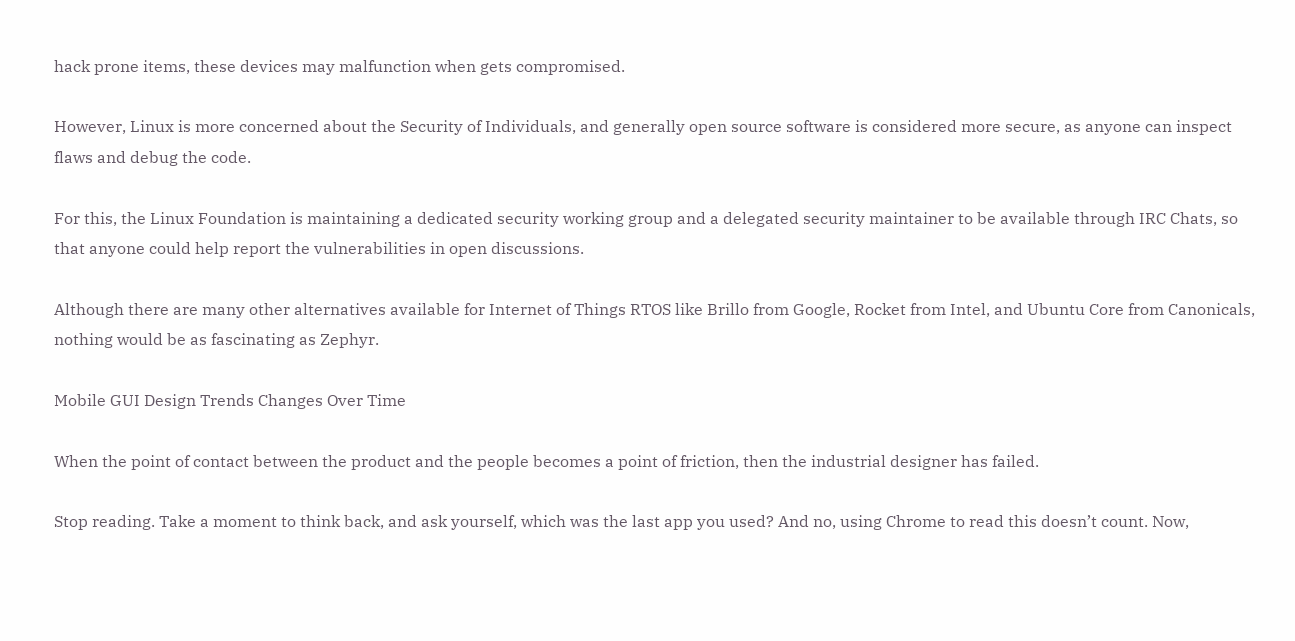hack prone items, these devices may malfunction when gets compromised.

However, Linux is more concerned about the Security of Individuals, and generally open source software is considered more secure, as anyone can inspect flaws and debug the code.

For this, the Linux Foundation is maintaining a dedicated security working group and a delegated security maintainer to be available through IRC Chats, so that anyone could help report the vulnerabilities in open discussions.

Although there are many other alternatives available for Internet of Things RTOS like Brillo from Google, Rocket from Intel, and Ubuntu Core from Canonicals, nothing would be as fascinating as Zephyr.

Mobile GUI Design Trends Changes Over Time

When the point of contact between the product and the people becomes a point of friction, then the industrial designer has failed.

Stop reading. Take a moment to think back, and ask yourself, which was the last app you used? And no, using Chrome to read this doesn’t count. Now,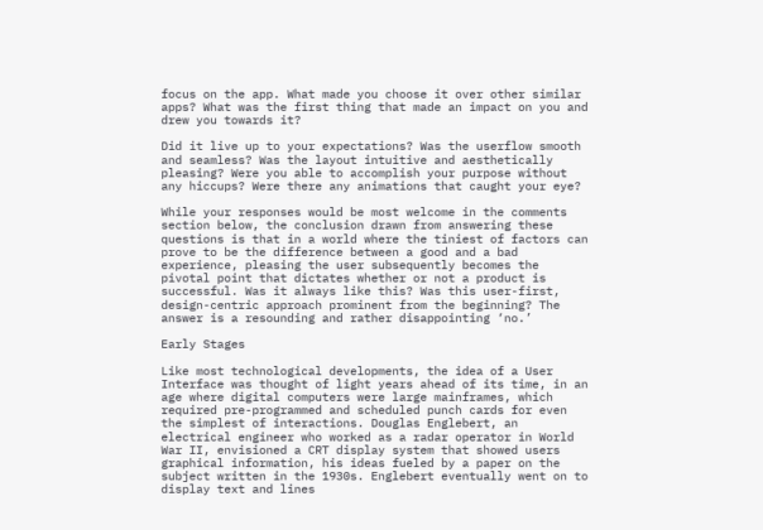focus on the app. What made you choose it over other similar apps? What was the first thing that made an impact on you and drew you towards it?

Did it live up to your expectations? Was the userflow smooth and seamless? Was the layout intuitive and aesthetically pleasing? Were you able to accomplish your purpose without any hiccups? Were there any animations that caught your eye?

While your responses would be most welcome in the comments section below, the conclusion drawn from answering these questions is that in a world where the tiniest of factors can prove to be the difference between a good and a bad experience, pleasing the user subsequently becomes the pivotal point that dictates whether or not a product is successful. Was it always like this? Was this user-first, design-centric approach prominent from the beginning? The answer is a resounding and rather disappointing ‘no.’

Early Stages

Like most technological developments, the idea of a User Interface was thought of light years ahead of its time, in an age where digital computers were large mainframes, which required pre-programmed and scheduled punch cards for even the simplest of interactions. Douglas Englebert, an electrical engineer who worked as a radar operator in World War II, envisioned a CRT display system that showed users graphical information, his ideas fueled by a paper on the subject written in the 1930s. Englebert eventually went on to display text and lines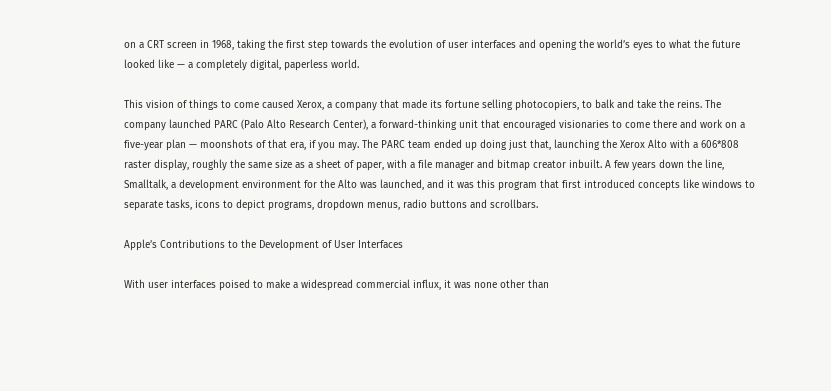on a CRT screen in 1968, taking the first step towards the evolution of user interfaces and opening the world’s eyes to what the future looked like — a completely digital, paperless world.

This vision of things to come caused Xerox, a company that made its fortune selling photocopiers, to balk and take the reins. The company launched PARC (Palo Alto Research Center), a forward-thinking unit that encouraged visionaries to come there and work on a five-year plan — moonshots of that era, if you may. The PARC team ended up doing just that, launching the Xerox Alto with a 606*808 raster display, roughly the same size as a sheet of paper, with a file manager and bitmap creator inbuilt. A few years down the line, Smalltalk, a development environment for the Alto was launched, and it was this program that first introduced concepts like windows to separate tasks, icons to depict programs, dropdown menus, radio buttons and scrollbars.

Apple’s Contributions to the Development of User Interfaces

With user interfaces poised to make a widespread commercial influx, it was none other than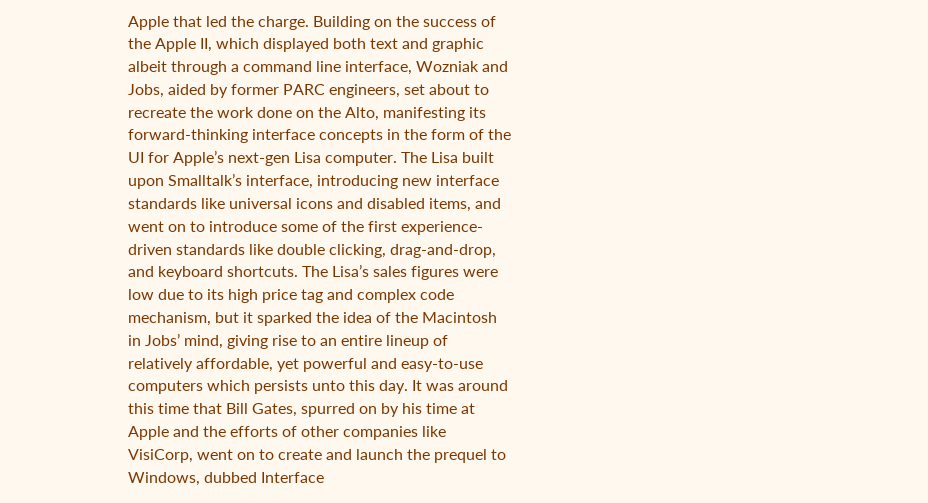Apple that led the charge. Building on the success of the Apple II, which displayed both text and graphic albeit through a command line interface, Wozniak and Jobs, aided by former PARC engineers, set about to recreate the work done on the Alto, manifesting its forward-thinking interface concepts in the form of the UI for Apple’s next-gen Lisa computer. The Lisa built upon Smalltalk’s interface, introducing new interface standards like universal icons and disabled items, and went on to introduce some of the first experience-driven standards like double clicking, drag-and-drop, and keyboard shortcuts. The Lisa’s sales figures were low due to its high price tag and complex code mechanism, but it sparked the idea of the Macintosh in Jobs’ mind, giving rise to an entire lineup of relatively affordable, yet powerful and easy-to-use computers which persists unto this day. It was around this time that Bill Gates, spurred on by his time at Apple and the efforts of other companies like VisiCorp, went on to create and launch the prequel to Windows, dubbed Interface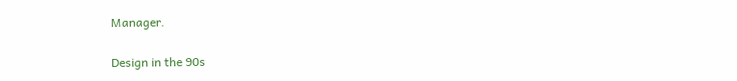Manager.

Design in the 90s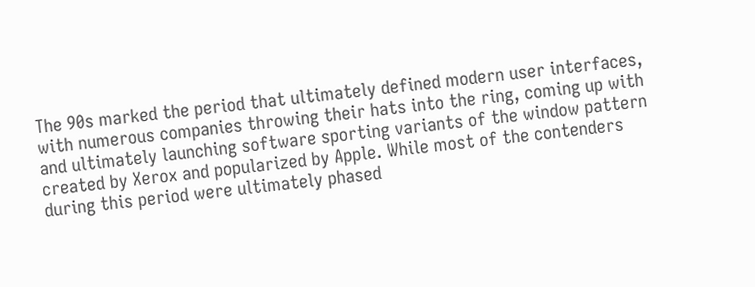The 90s marked the period that ultimately defined modern user interfaces, with numerous companies throwing their hats into the ring, coming up with and ultimately launching software sporting variants of the window pattern created by Xerox and popularized by Apple. While most of the contenders during this period were ultimately phased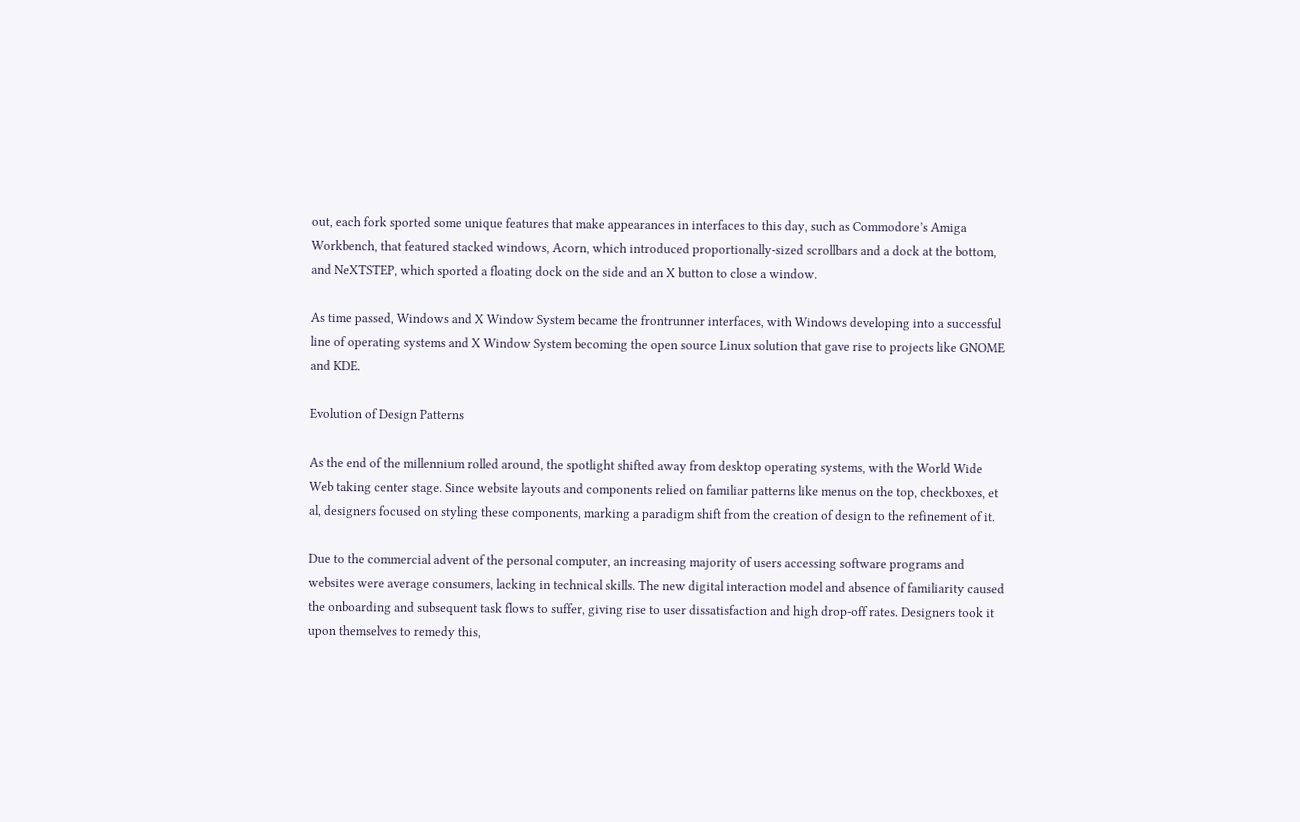out, each fork sported some unique features that make appearances in interfaces to this day, such as Commodore’s Amiga Workbench, that featured stacked windows, Acorn, which introduced proportionally-sized scrollbars and a dock at the bottom, and NeXTSTEP, which sported a floating dock on the side and an X button to close a window.

As time passed, Windows and X Window System became the frontrunner interfaces, with Windows developing into a successful line of operating systems and X Window System becoming the open source Linux solution that gave rise to projects like GNOME and KDE.

Evolution of Design Patterns

As the end of the millennium rolled around, the spotlight shifted away from desktop operating systems, with the World Wide Web taking center stage. Since website layouts and components relied on familiar patterns like menus on the top, checkboxes, et al, designers focused on styling these components, marking a paradigm shift from the creation of design to the refinement of it.

Due to the commercial advent of the personal computer, an increasing majority of users accessing software programs and websites were average consumers, lacking in technical skills. The new digital interaction model and absence of familiarity caused the onboarding and subsequent task flows to suffer, giving rise to user dissatisfaction and high drop-off rates. Designers took it upon themselves to remedy this,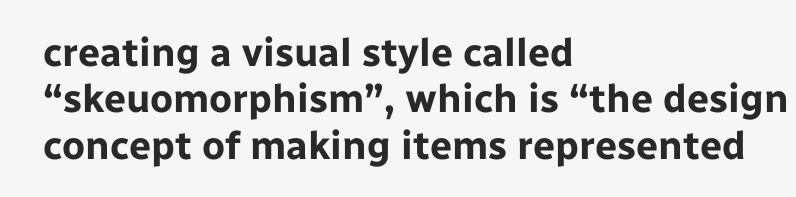creating a visual style called “skeuomorphism”, which is “the design concept of making items represented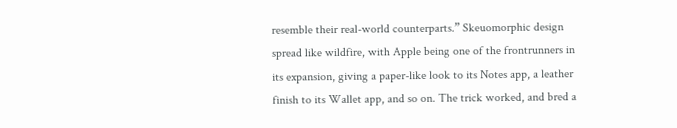resemble their real-world counterparts.” Skeuomorphic design spread like wildfire, with Apple being one of the frontrunners in its expansion, giving a paper-like look to its Notes app, a leather finish to its Wallet app, and so on. The trick worked, and bred a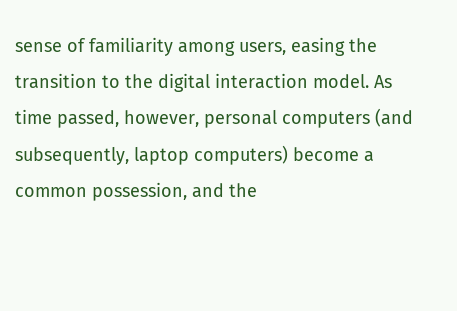sense of familiarity among users, easing the transition to the digital interaction model. As time passed, however, personal computers (and subsequently, laptop computers) become a common possession, and the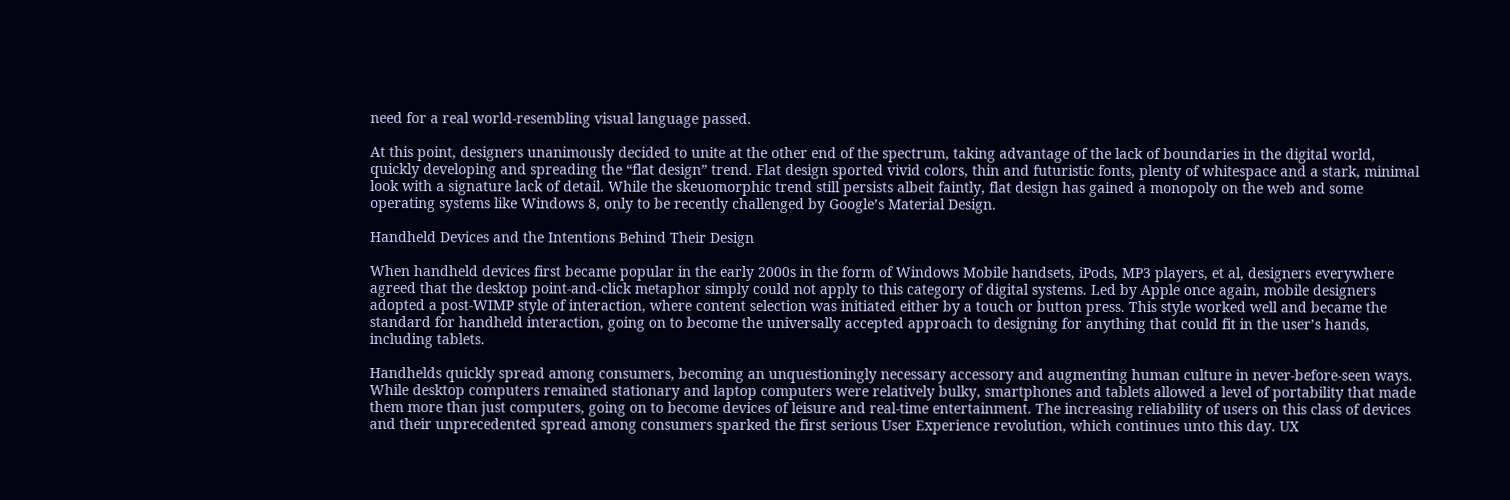need for a real world-resembling visual language passed.

At this point, designers unanimously decided to unite at the other end of the spectrum, taking advantage of the lack of boundaries in the digital world,  quickly developing and spreading the “flat design” trend. Flat design sported vivid colors, thin and futuristic fonts, plenty of whitespace and a stark, minimal look with a signature lack of detail. While the skeuomorphic trend still persists albeit faintly, flat design has gained a monopoly on the web and some operating systems like Windows 8, only to be recently challenged by Google’s Material Design.

Handheld Devices and the Intentions Behind Their Design

When handheld devices first became popular in the early 2000s in the form of Windows Mobile handsets, iPods, MP3 players, et al, designers everywhere agreed that the desktop point-and-click metaphor simply could not apply to this category of digital systems. Led by Apple once again, mobile designers adopted a post-WIMP style of interaction, where content selection was initiated either by a touch or button press. This style worked well and became the standard for handheld interaction, going on to become the universally accepted approach to designing for anything that could fit in the user’s hands, including tablets.

Handhelds quickly spread among consumers, becoming an unquestioningly necessary accessory and augmenting human culture in never-before-seen ways. While desktop computers remained stationary and laptop computers were relatively bulky, smartphones and tablets allowed a level of portability that made them more than just computers, going on to become devices of leisure and real-time entertainment. The increasing reliability of users on this class of devices and their unprecedented spread among consumers sparked the first serious User Experience revolution, which continues unto this day. UX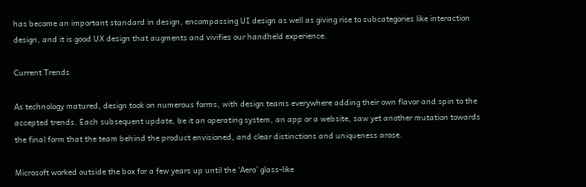has become an important standard in design, encompassing UI design as well as giving rise to subcategories like interaction design, and it is good UX design that augments and vivifies our handheld experience.

Current Trends

As technology matured, design took on numerous forms, with design teams everywhere adding their own flavor and spin to the accepted trends. Each subsequent update, be it an operating system, an app or a website, saw yet another mutation towards the final form that the team behind the product envisioned, and clear distinctions and uniqueness arose.

Microsoft worked outside the box for a few years up until the ‘Aero’ glass-like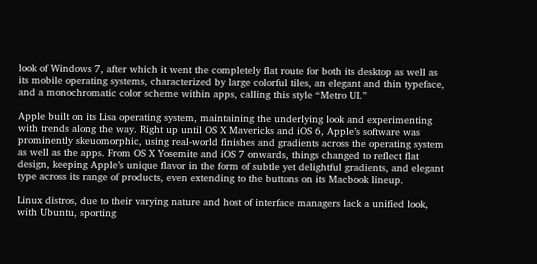look of Windows 7, after which it went the completely flat route for both its desktop as well as its mobile operating systems, characterized by large colorful tiles, an elegant and thin typeface, and a monochromatic color scheme within apps, calling this style “Metro UI.”

Apple built on its Lisa operating system, maintaining the underlying look and experimenting with trends along the way. Right up until OS X Mavericks and iOS 6, Apple’s software was prominently skeuomorphic, using real-world finishes and gradients across the operating system as well as the apps. From OS X Yosemite and iOS 7 onwards, things changed to reflect flat design, keeping Apple’s unique flavor in the form of subtle yet delightful gradients, and elegant type across its range of products, even extending to the buttons on its Macbook lineup.

Linux distros, due to their varying nature and host of interface managers lack a unified look, with Ubuntu, sporting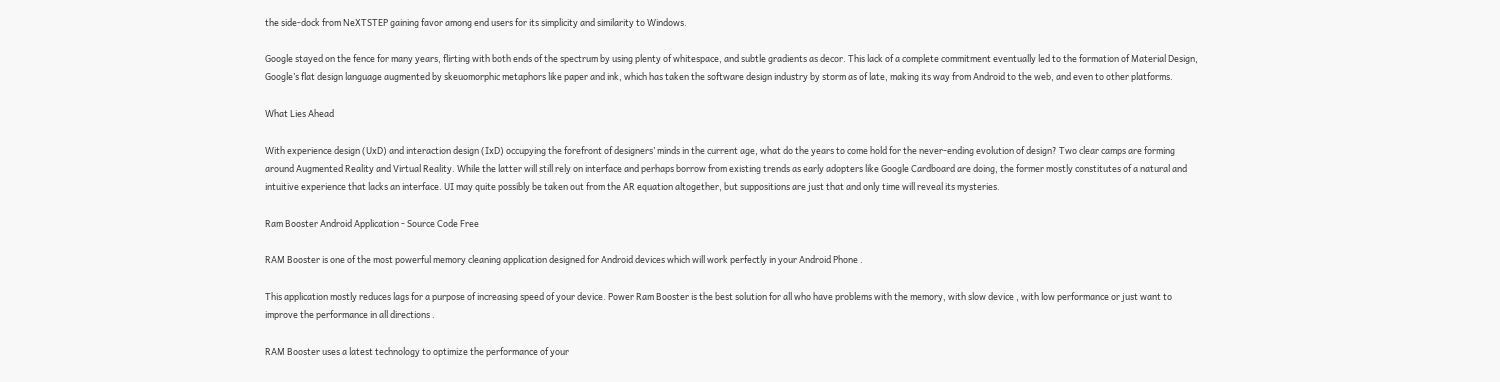the side-dock from NeXTSTEP gaining favor among end users for its simplicity and similarity to Windows.

Google stayed on the fence for many years, flirting with both ends of the spectrum by using plenty of whitespace, and subtle gradients as decor. This lack of a complete commitment eventually led to the formation of Material Design, Google’s flat design language augmented by skeuomorphic metaphors like paper and ink, which has taken the software design industry by storm as of late, making its way from Android to the web, and even to other platforms.

What Lies Ahead

With experience design (UxD) and interaction design (IxD) occupying the forefront of designers’ minds in the current age, what do the years to come hold for the never-ending evolution of design? Two clear camps are forming around Augmented Reality and Virtual Reality. While the latter will still rely on interface and perhaps borrow from existing trends as early adopters like Google Cardboard are doing, the former mostly constitutes of a natural and intuitive experience that lacks an interface. UI may quite possibly be taken out from the AR equation altogether, but suppositions are just that and only time will reveal its mysteries.

Ram Booster Android Application - Source Code Free

RAM Booster is one of the most powerful memory cleaning application designed for Android devices which will work perfectly in your Android Phone .

This application mostly reduces lags for a purpose of increasing speed of your device. Power Ram Booster is the best solution for all who have problems with the memory, with slow device , with low performance or just want to improve the performance in all directions .

RAM Booster uses a latest technology to optimize the performance of your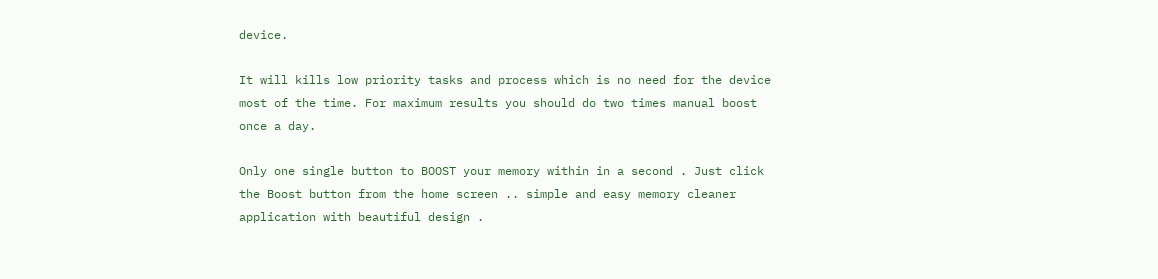device.

It will kills low priority tasks and process which is no need for the device most of the time. For maximum results you should do two times manual boost once a day.

Only one single button to BOOST your memory within in a second . Just click the Boost button from the home screen .. simple and easy memory cleaner application with beautiful design .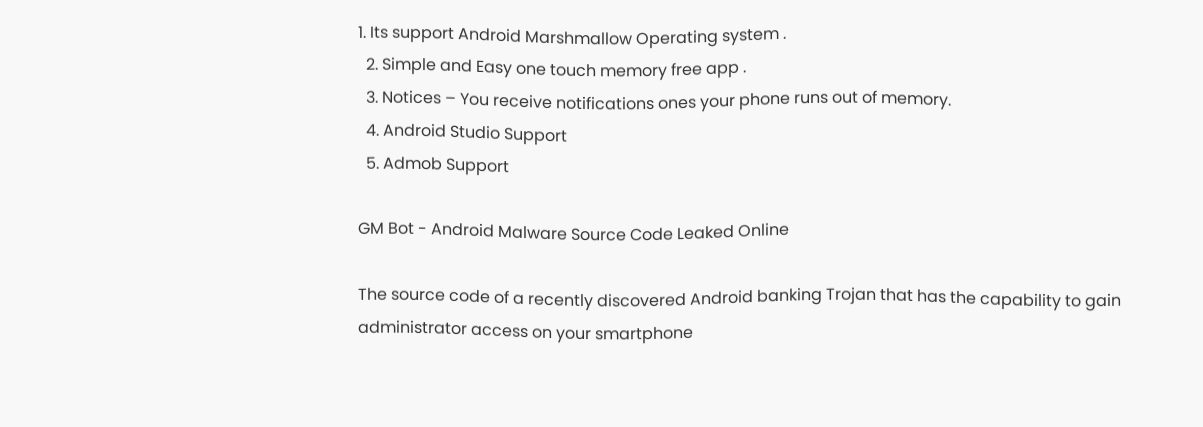1. Its support Android Marshmallow Operating system .
  2. Simple and Easy one touch memory free app .
  3. Notices – You receive notifications ones your phone runs out of memory.
  4. Android Studio Support
  5. Admob Support

GM Bot - Android Malware Source Code Leaked Online

The source code of a recently discovered Android banking Trojan that has the capability to gain administrator access on your smartphone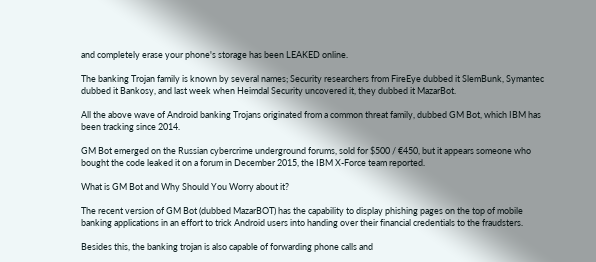and completely erase your phone's storage has been LEAKED online.

The banking Trojan family is known by several names; Security researchers from FireEye dubbed it SlemBunk, Symantec dubbed it Bankosy, and last week when Heimdal Security uncovered it, they dubbed it MazarBot.

All the above wave of Android banking Trojans originated from a common threat family, dubbed GM Bot, which IBM has been tracking since 2014.

GM Bot emerged on the Russian cybercrime underground forums, sold for $500 / €450, but it appears someone who bought the code leaked it on a forum in December 2015, the IBM X-Force team reported.

What is GM Bot and Why Should You Worry about it?

The recent version of GM Bot (dubbed MazarBOT) has the capability to display phishing pages on the top of mobile banking applications in an effort to trick Android users into handing over their financial credentials to the fraudsters.

Besides this, the banking trojan is also capable of forwarding phone calls and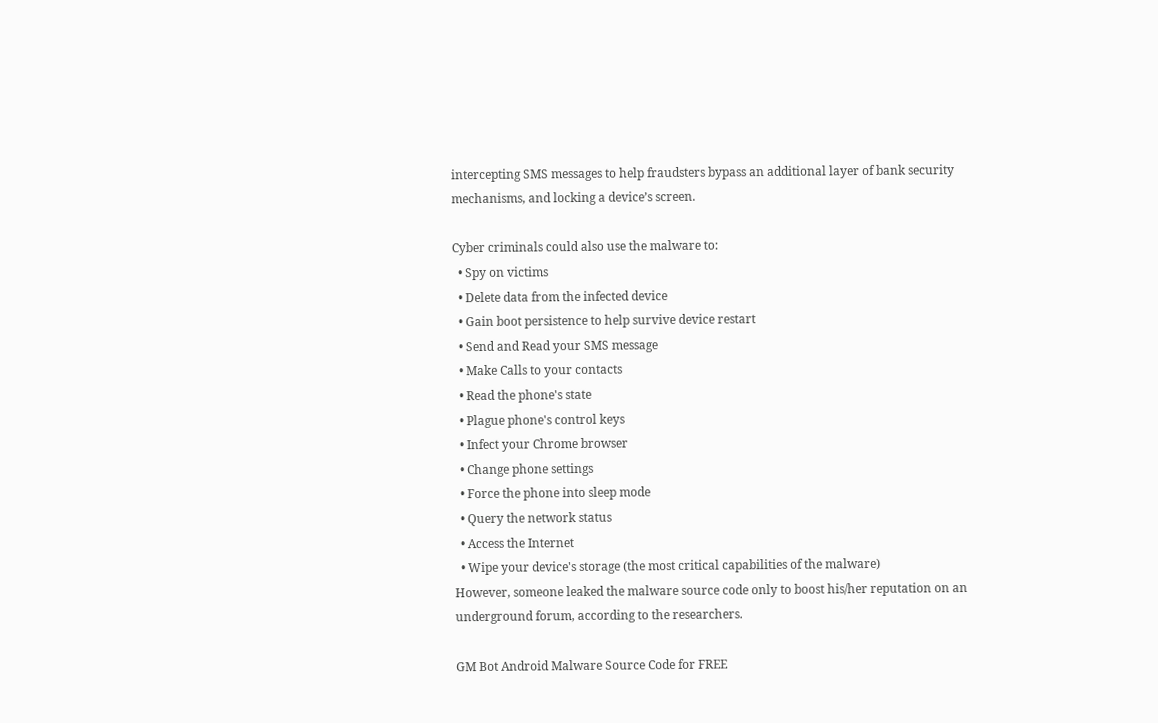intercepting SMS messages to help fraudsters bypass an additional layer of bank security mechanisms, and locking a device’s screen.

Cyber criminals could also use the malware to:
  • Spy on victims
  • Delete data from the infected device
  • Gain boot persistence to help survive device restart
  • Send and Read your SMS message
  • Make Calls to your contacts
  • Read the phone's state
  • Plague phone's control keys
  • Infect your Chrome browser
  • Change phone settings
  • Force the phone into sleep mode
  • Query the network status
  • Access the Internet
  • Wipe your device's storage (the most critical capabilities of the malware)
However, someone leaked the malware source code only to boost his/her reputation on an underground forum, according to the researchers.

GM Bot Android Malware Source Code for FREE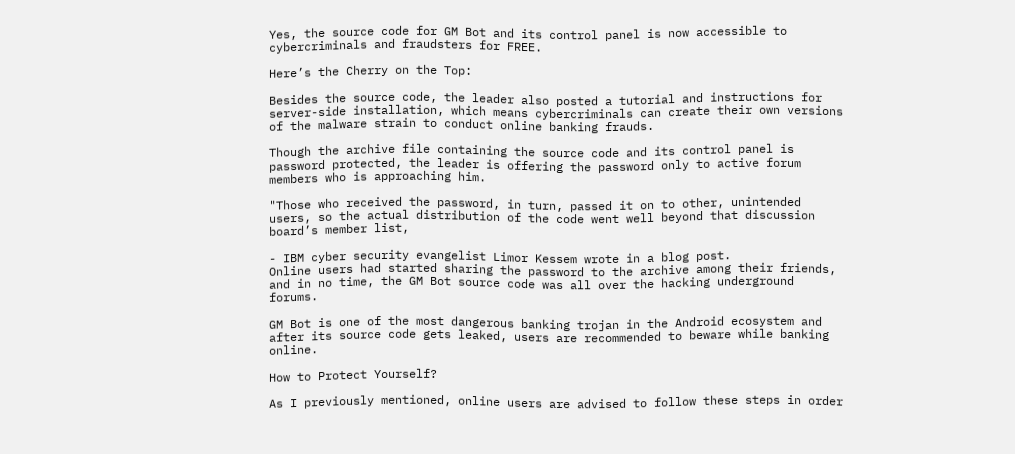Yes, the source code for GM Bot and its control panel is now accessible to cybercriminals and fraudsters for FREE.

Here’s the Cherry on the Top:

Besides the source code, the leader also posted a tutorial and instructions for server-side installation, which means cybercriminals can create their own versions of the malware strain to conduct online banking frauds.

Though the archive file containing the source code and its control panel is password protected, the leader is offering the password only to active forum members who is approaching him.

"Those who received the password, in turn, passed it on to other, unintended users, so the actual distribution of the code went well beyond that discussion board’s member list,

- IBM cyber security evangelist Limor Kessem wrote in a blog post.
Online users had started sharing the password to the archive among their friends, and in no time, the GM Bot source code was all over the hacking underground forums.

GM Bot is one of the most dangerous banking trojan in the Android ecosystem and after its source code gets leaked, users are recommended to beware while banking online.

How to Protect Yourself?

As I previously mentioned, online users are advised to follow these steps in order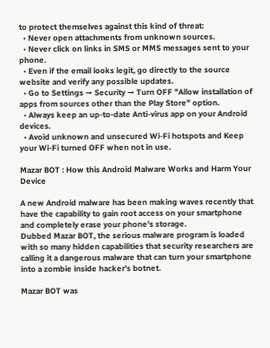to protect themselves against this kind of threat:
  • Never open attachments from unknown sources.
  • Never click on links in SMS or MMS messages sent to your phone.
  • Even if the email looks legit, go directly to the source website and verify any possible updates.
  • Go to Settings → Security → Turn OFF "Allow installation of apps from sources other than the Play Store" option.
  • Always keep an up-to-date Anti-virus app on your Android devices.
  • Avoid unknown and unsecured Wi-Fi hotspots and Keep your Wi-Fi turned OFF when not in use.

Mazar BOT : How this Android Malware Works and Harm Your Device

A new Android malware has been making waves recently that have the capability to gain root access on your smartphone and completely erase your phone's storage.
Dubbed Mazar BOT, the serious malware program is loaded with so many hidden capabilities that security researchers are calling it a dangerous malware that can turn your smartphone into a zombie inside hacker's botnet.

Mazar BOT was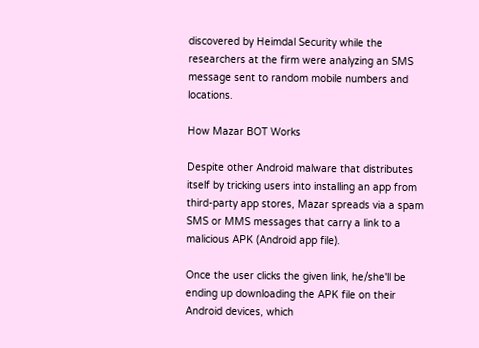discovered by Heimdal Security while the researchers at the firm were analyzing an SMS message sent to random mobile numbers and locations.

How Mazar BOT Works

Despite other Android malware that distributes itself by tricking users into installing an app from third-party app stores, Mazar spreads via a spam SMS or MMS messages that carry a link to a malicious APK (Android app file).

Once the user clicks the given link, he/she'll be ending up downloading the APK file on their Android devices, which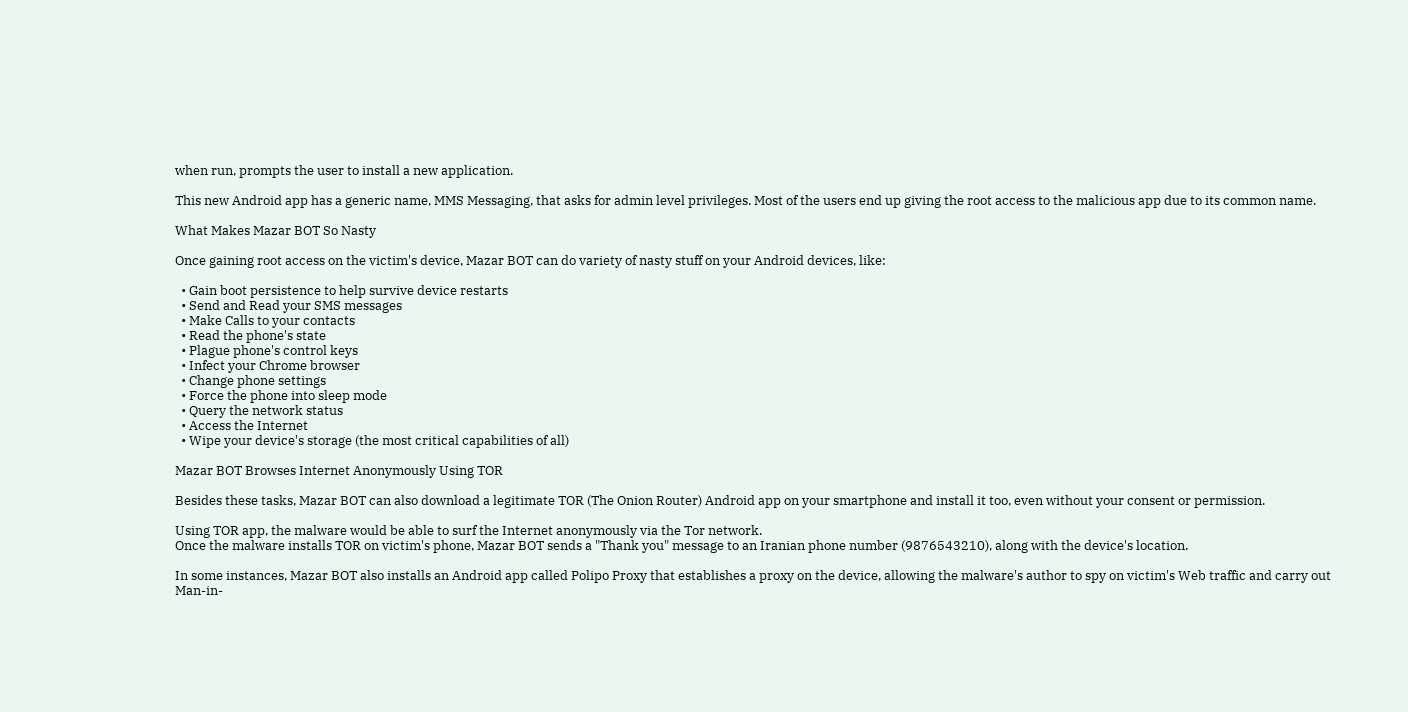when run, prompts the user to install a new application.

This new Android app has a generic name, MMS Messaging, that asks for admin level privileges. Most of the users end up giving the root access to the malicious app due to its common name.

What Makes Mazar BOT So Nasty

Once gaining root access on the victim's device, Mazar BOT can do variety of nasty stuff on your Android devices, like:

  • Gain boot persistence to help survive device restarts
  • Send and Read your SMS messages
  • Make Calls to your contacts
  • Read the phone's state
  • Plague phone's control keys
  • Infect your Chrome browser
  • Change phone settings
  • Force the phone into sleep mode
  • Query the network status
  • Access the Internet
  • Wipe your device's storage (the most critical capabilities of all)

Mazar BOT Browses Internet Anonymously Using TOR

Besides these tasks, Mazar BOT can also download a legitimate TOR (The Onion Router) Android app on your smartphone and install it too, even without your consent or permission.

Using TOR app, the malware would be able to surf the Internet anonymously via the Tor network.
Once the malware installs TOR on victim's phone, Mazar BOT sends a "Thank you" message to an Iranian phone number (9876543210), along with the device's location.

In some instances, Mazar BOT also installs an Android app called Polipo Proxy that establishes a proxy on the device, allowing the malware's author to spy on victim's Web traffic and carry out Man-in-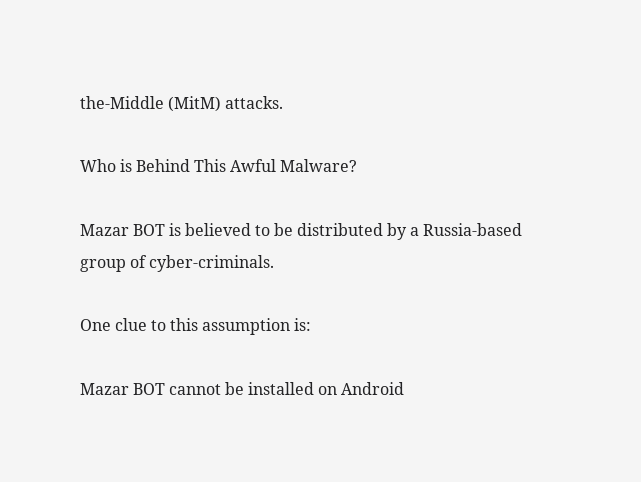the-Middle (MitM) attacks.

Who is Behind This Awful Malware?

Mazar BOT is believed to be distributed by a Russia-based group of cyber-criminals.

One clue to this assumption is:

Mazar BOT cannot be installed on Android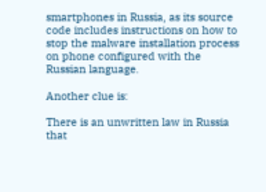smartphones in Russia, as its source code includes instructions on how to stop the malware installation process on phone configured with the Russian language.

Another clue is:

There is an unwritten law in Russia that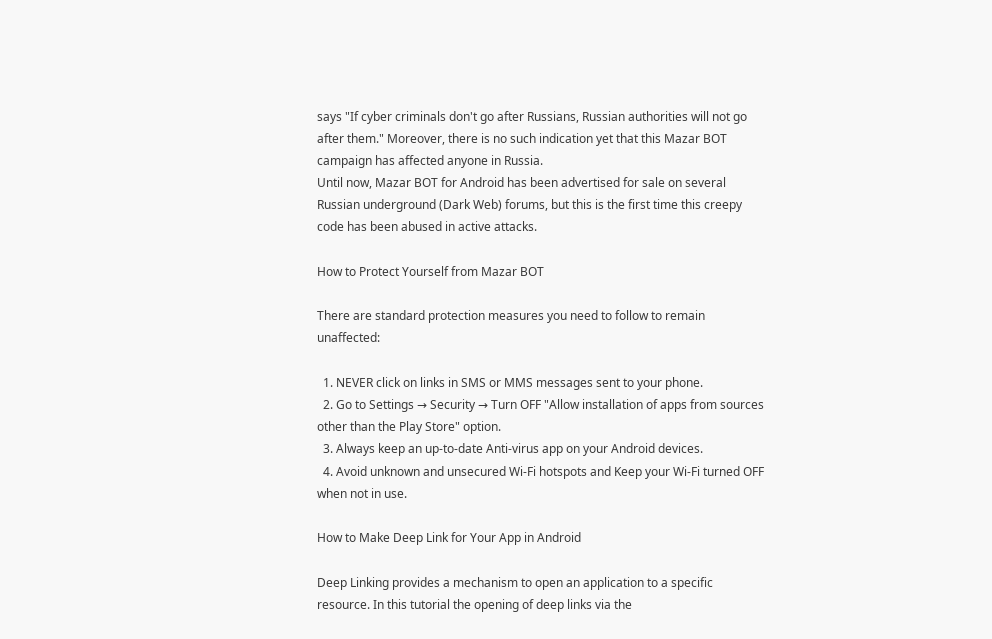says "If cyber criminals don't go after Russians, Russian authorities will not go after them." Moreover, there is no such indication yet that this Mazar BOT campaign has affected anyone in Russia.
Until now, Mazar BOT for Android has been advertised for sale on several Russian underground (Dark Web) forums, but this is the first time this creepy code has been abused in active attacks.

How to Protect Yourself from Mazar BOT

There are standard protection measures you need to follow to remain unaffected:

  1. NEVER click on links in SMS or MMS messages sent to your phone.
  2. Go to Settings → Security → Turn OFF "Allow installation of apps from sources other than the Play Store" option.
  3. Always keep an up-to-date Anti-virus app on your Android devices.
  4. Avoid unknown and unsecured Wi-Fi hotspots and Keep your Wi-Fi turned OFF when not in use.

How to Make Deep Link for Your App in Android

Deep Linking provides a mechanism to open an application to a specific resource. In this tutorial the opening of deep links via the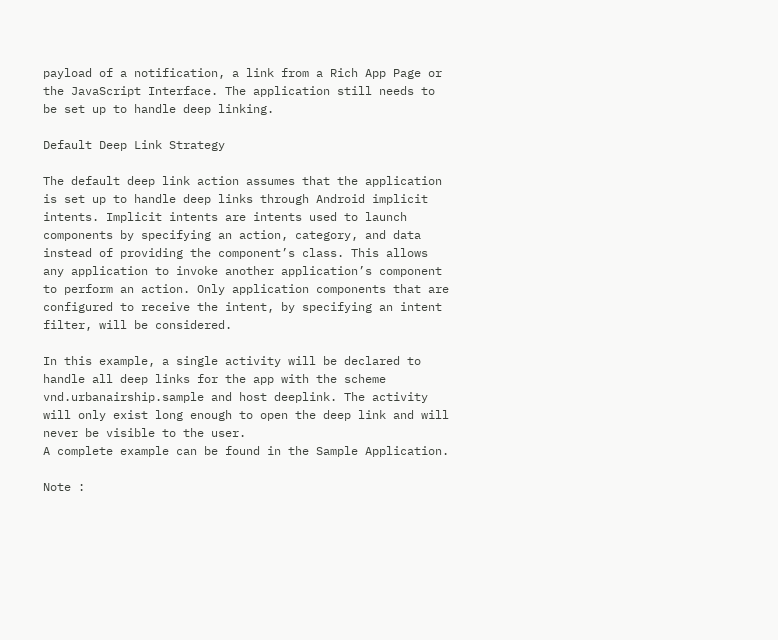payload of a notification, a link from a Rich App Page or the JavaScript Interface. The application still needs to be set up to handle deep linking.

Default Deep Link Strategy

The default deep link action assumes that the application is set up to handle deep links through Android implicit intents. Implicit intents are intents used to launch components by specifying an action, category, and data instead of providing the component’s class. This allows any application to invoke another application’s component to perform an action. Only application components that are configured to receive the intent, by specifying an intent filter, will be considered.

In this example, a single activity will be declared to handle all deep links for the app with the scheme vnd.urbanairship.sample and host deeplink. The activity will only exist long enough to open the deep link and will never be visible to the user.
A complete example can be found in the Sample Application.

Note :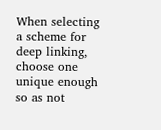When selecting a scheme for deep linking, choose one unique enough so as not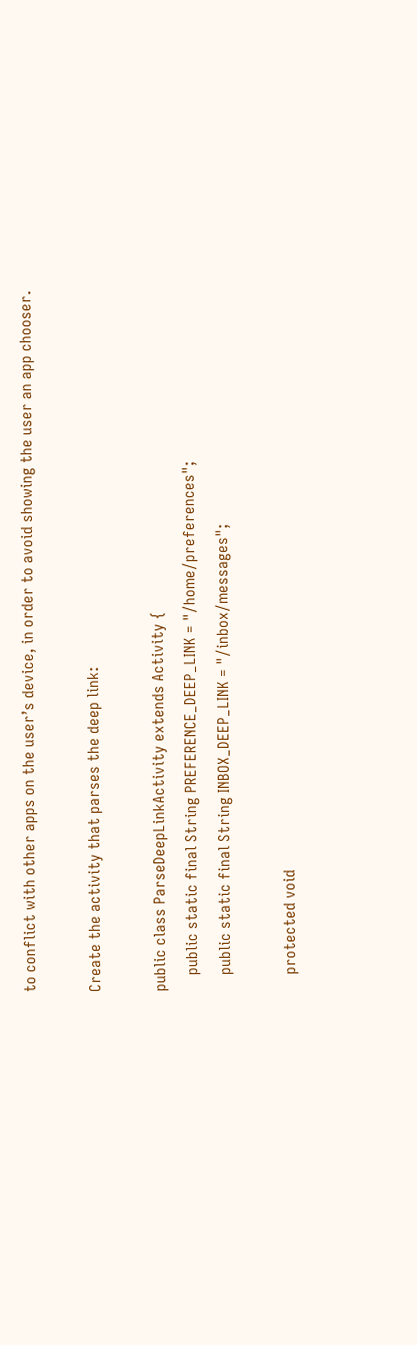to conflict with other apps on the user’s device, in order to avoid showing the user an app chooser.

Create the activity that parses the deep link:

public class ParseDeepLinkActivity extends Activity {
    public static final String PREFERENCE_DEEP_LINK = "/home/preferences";
    public static final String INBOX_DEEP_LINK = "/inbox/messages";

    protected void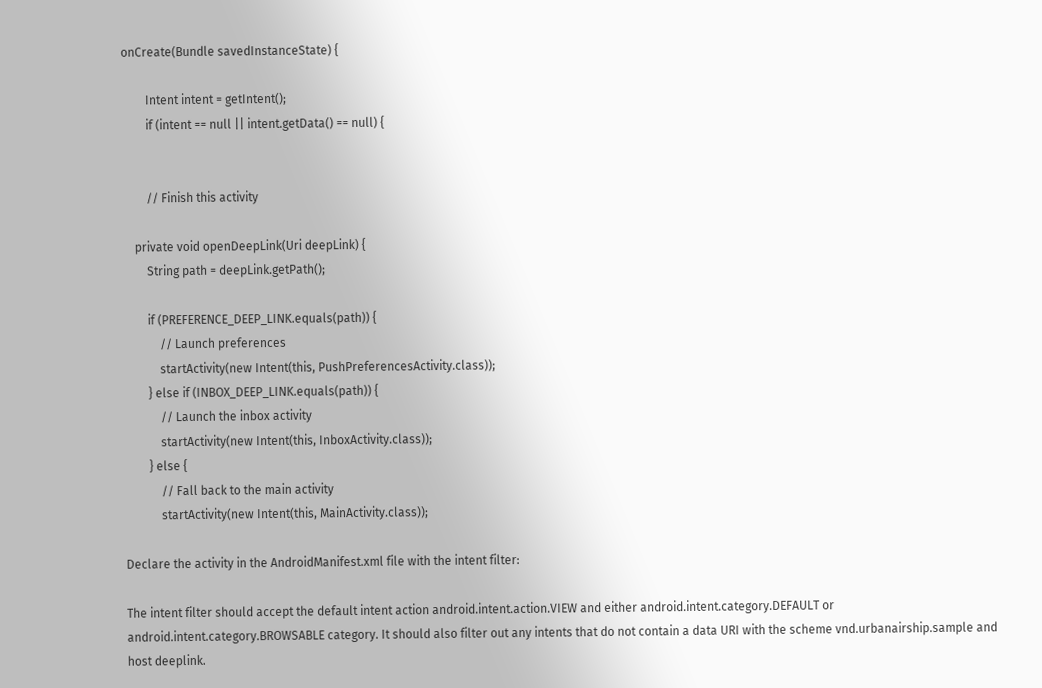onCreate(Bundle savedInstanceState) {

        Intent intent = getIntent();
        if (intent == null || intent.getData() == null) {


        // Finish this activity

    private void openDeepLink(Uri deepLink) {
        String path = deepLink.getPath();

        if (PREFERENCE_DEEP_LINK.equals(path)) {
            // Launch preferences
            startActivity(new Intent(this, PushPreferencesActivity.class));
        } else if (INBOX_DEEP_LINK.equals(path)) {
            // Launch the inbox activity
            startActivity(new Intent(this, InboxActivity.class));
        } else {
            // Fall back to the main activity
            startActivity(new Intent(this, MainActivity.class));

Declare the activity in the AndroidManifest.xml file with the intent filter:

The intent filter should accept the default intent action android.intent.action.VIEW and either android.intent.category.DEFAULT or android.intent.category.BROWSABLE category. It should also filter out any intents that do not contain a data URI with the scheme vnd.urbanairship.sample and host deeplink.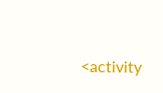<activity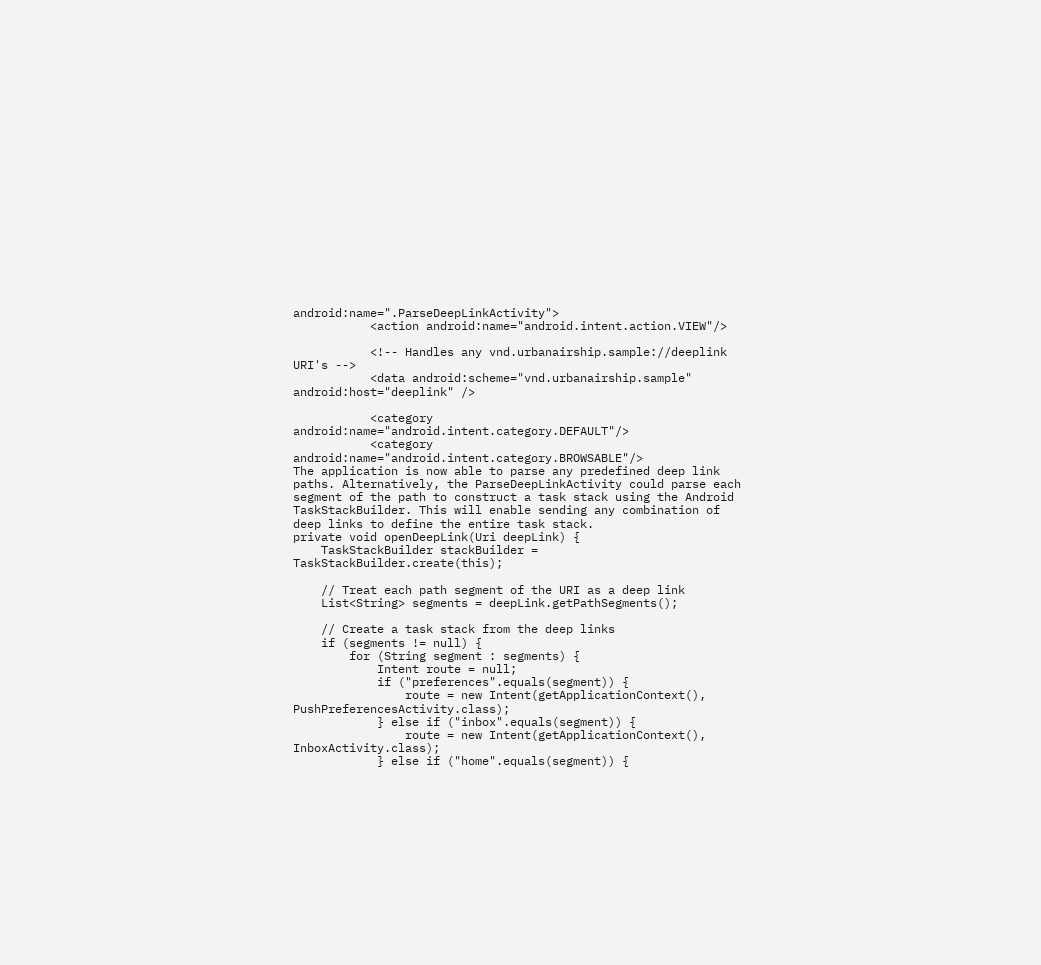android:name=".ParseDeepLinkActivity">
           <action android:name="android.intent.action.VIEW"/>

           <!-- Handles any vnd.urbanairship.sample://deeplink URI's -->
           <data android:scheme="vnd.urbanairship.sample" android:host="deeplink" />

           <category android:name="android.intent.category.DEFAULT"/>
           <category android:name="android.intent.category.BROWSABLE"/>
The application is now able to parse any predefined deep link paths. Alternatively, the ParseDeepLinkActivity could parse each segment of the path to construct a task stack using the Android TaskStackBuilder. This will enable sending any combination of deep links to define the entire task stack.
private void openDeepLink(Uri deepLink) {
    TaskStackBuilder stackBuilder = TaskStackBuilder.create(this);

    // Treat each path segment of the URI as a deep link
    List<String> segments = deepLink.getPathSegments();

    // Create a task stack from the deep links
    if (segments != null) {
        for (String segment : segments) {
            Intent route = null;
            if ("preferences".equals(segment)) {
                route = new Intent(getApplicationContext(), PushPreferencesActivity.class);
            } else if ("inbox".equals(segment)) {
                route = new Intent(getApplicationContext(), InboxActivity.class);
            } else if ("home".equals(segment)) {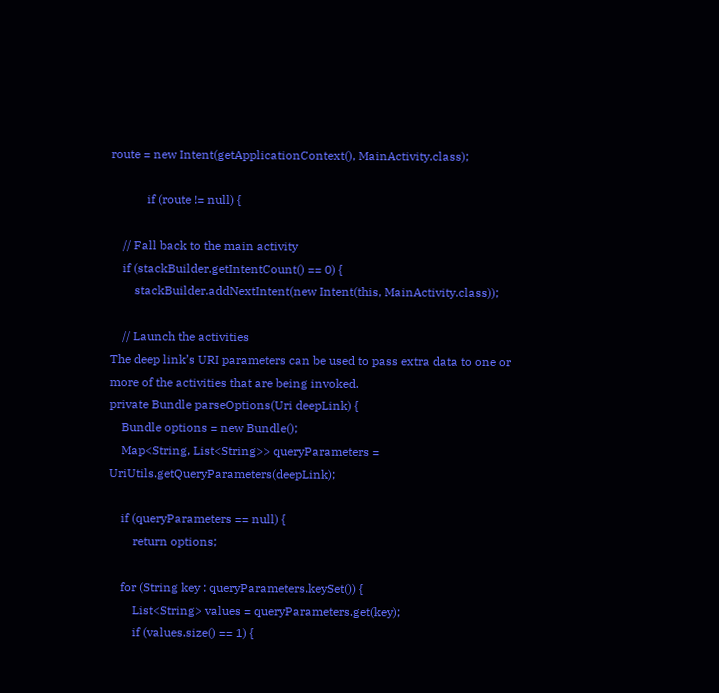route = new Intent(getApplicationContext(), MainActivity.class);

            if (route != null) {

    // Fall back to the main activity
    if (stackBuilder.getIntentCount() == 0) {
        stackBuilder.addNextIntent(new Intent(this, MainActivity.class));

    // Launch the activities
The deep link’s URI parameters can be used to pass extra data to one or more of the activities that are being invoked.
private Bundle parseOptions(Uri deepLink) {
    Bundle options = new Bundle();
    Map<String, List<String>> queryParameters = UriUtils.getQueryParameters(deepLink);

    if (queryParameters == null) {
        return options;

    for (String key : queryParameters.keySet()) {
        List<String> values = queryParameters.get(key);
        if (values.size() == 1) {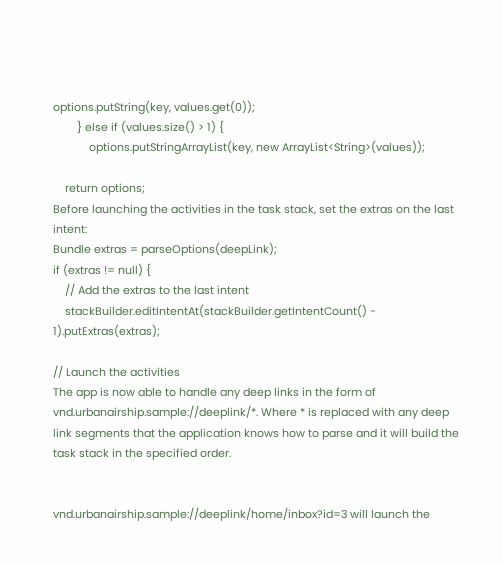options.putString(key, values.get(0));
        } else if (values.size() > 1) {
            options.putStringArrayList(key, new ArrayList<String>(values));

    return options;
Before launching the activities in the task stack, set the extras on the last intent:
Bundle extras = parseOptions(deepLink);
if (extras != null) {
    // Add the extras to the last intent
    stackBuilder.editIntentAt(stackBuilder.getIntentCount() - 1).putExtras(extras);

// Launch the activities
The app is now able to handle any deep links in the form of vnd.urbanairship.sample://deeplink/*. Where * is replaced with any deep link segments that the application knows how to parse and it will build the task stack in the specified order.


vnd.urbanairship.sample://deeplink/home/inbox?id=3 will launch the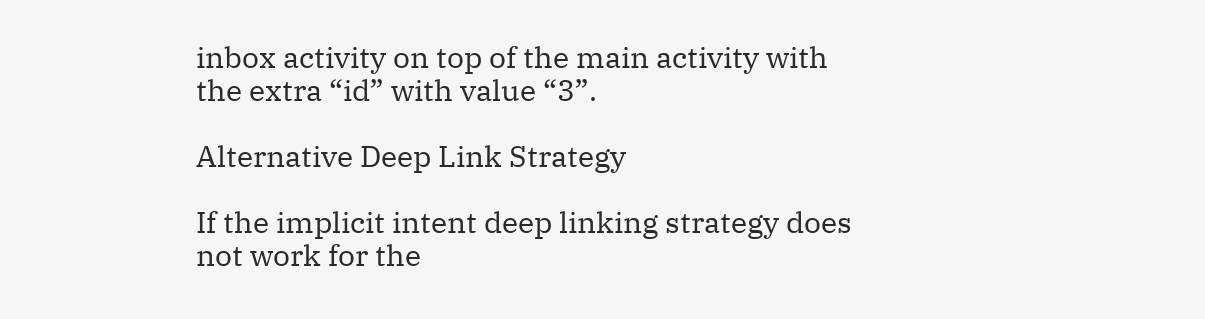inbox activity on top of the main activity with the extra “id” with value “3”.

Alternative Deep Link Strategy

If the implicit intent deep linking strategy does not work for the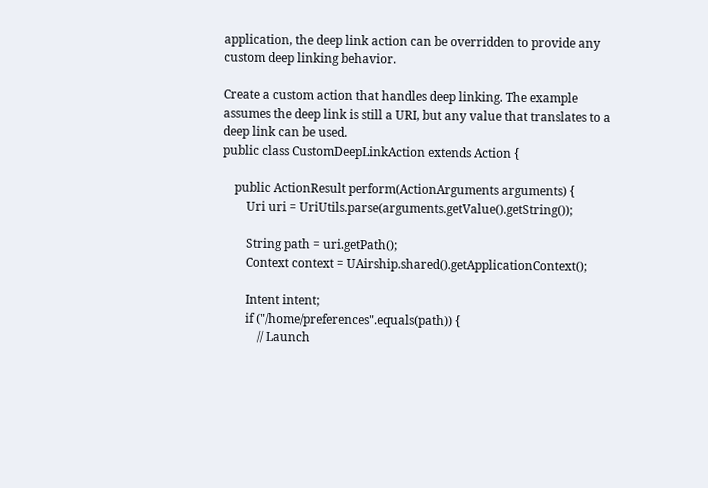application, the deep link action can be overridden to provide any custom deep linking behavior.

Create a custom action that handles deep linking. The example assumes the deep link is still a URI, but any value that translates to a deep link can be used.
public class CustomDeepLinkAction extends Action {

    public ActionResult perform(ActionArguments arguments) {
        Uri uri = UriUtils.parse(arguments.getValue().getString());

        String path = uri.getPath();
        Context context = UAirship.shared().getApplicationContext();

        Intent intent;
        if ("/home/preferences".equals(path)) {
            // Launch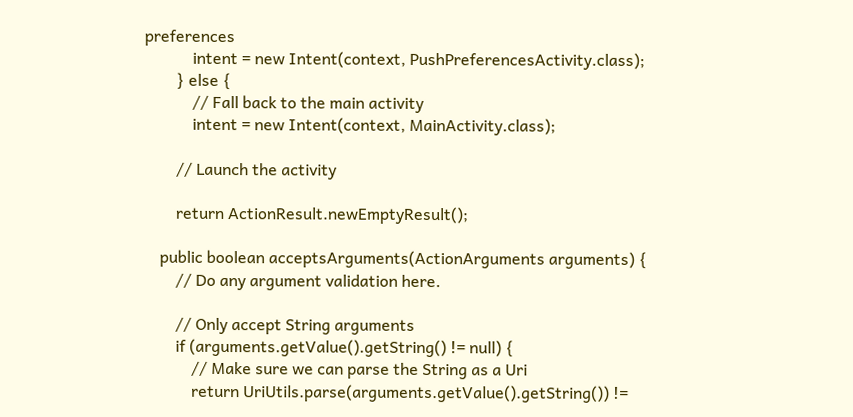preferences
            intent = new Intent(context, PushPreferencesActivity.class);
        } else {
            // Fall back to the main activity
            intent = new Intent(context, MainActivity.class);

        // Launch the activity

        return ActionResult.newEmptyResult();

    public boolean acceptsArguments(ActionArguments arguments) {
        // Do any argument validation here.

        // Only accept String arguments
        if (arguments.getValue().getString() != null) {
            // Make sure we can parse the String as a Uri
            return UriUtils.parse(arguments.getValue().getString()) !=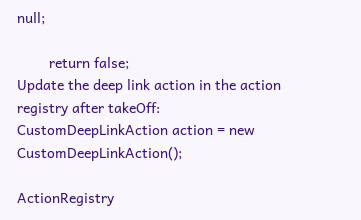null;

        return false;
Update the deep link action in the action registry after takeOff:
CustomDeepLinkAction action = new CustomDeepLinkAction();

ActionRegistry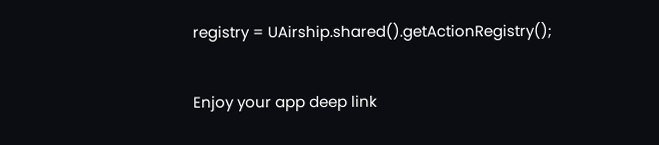registry = UAirship.shared().getActionRegistry();

Enjoy your app deep link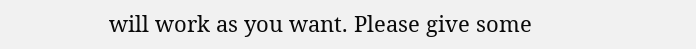will work as you want. Please give some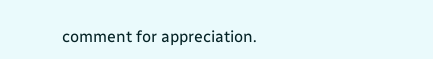comment for appreciation.